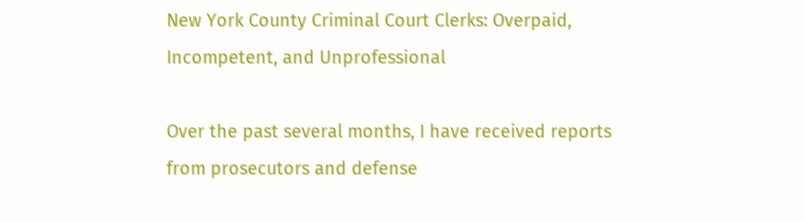New York County Criminal Court Clerks: Overpaid, Incompetent, and Unprofessional

Over the past several months, I have received reports from prosecutors and defense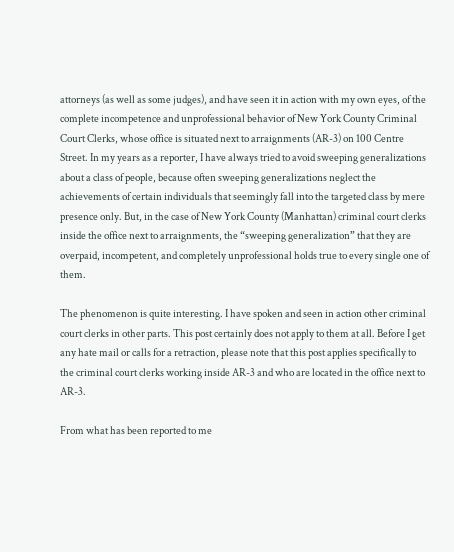attorneys (as well as some judges), and have seen it in action with my own eyes, of the complete incompetence and unprofessional behavior of New York County Criminal Court Clerks, whose office is situated next to arraignments (AR-3) on 100 Centre Street. In my years as a reporter, I have always tried to avoid sweeping generalizations about a class of people, because often sweeping generalizations neglect the achievements of certain individuals that seemingly fall into the targeted class by mere presence only. But, in the case of New York County (Manhattan) criminal court clerks inside the office next to arraignments, the “sweeping generalization” that they are overpaid, incompetent, and completely unprofessional holds true to every single one of them.

The phenomenon is quite interesting. I have spoken and seen in action other criminal court clerks in other parts. This post certainly does not apply to them at all. Before I get any hate mail or calls for a retraction, please note that this post applies specifically to the criminal court clerks working inside AR-3 and who are located in the office next to AR-3.

From what has been reported to me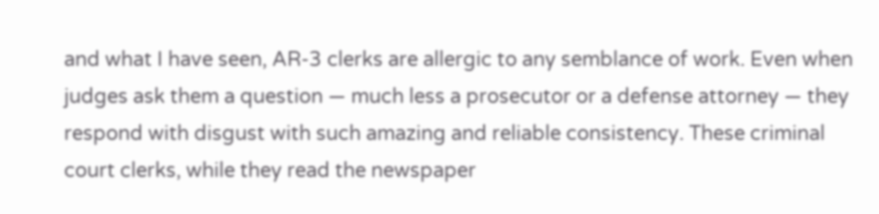and what I have seen, AR-3 clerks are allergic to any semblance of work. Even when judges ask them a question — much less a prosecutor or a defense attorney — they respond with disgust with such amazing and reliable consistency. These criminal court clerks, while they read the newspaper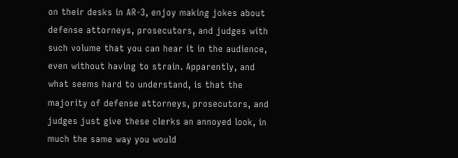on their desks in AR-3, enjoy making jokes about defense attorneys, prosecutors, and judges with such volume that you can hear it in the audience, even without having to strain. Apparently, and what seems hard to understand, is that the majority of defense attorneys, prosecutors, and judges just give these clerks an annoyed look, in much the same way you would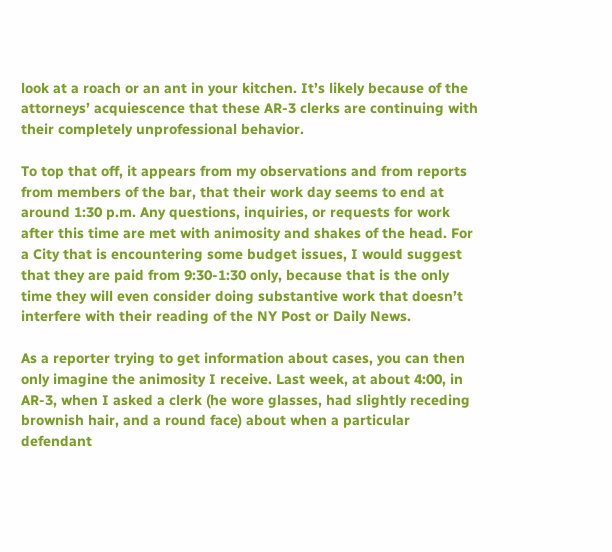look at a roach or an ant in your kitchen. It’s likely because of the attorneys’ acquiescence that these AR-3 clerks are continuing with their completely unprofessional behavior.

To top that off, it appears from my observations and from reports from members of the bar, that their work day seems to end at around 1:30 p.m. Any questions, inquiries, or requests for work after this time are met with animosity and shakes of the head. For a City that is encountering some budget issues, I would suggest that they are paid from 9:30-1:30 only, because that is the only time they will even consider doing substantive work that doesn’t interfere with their reading of the NY Post or Daily News.

As a reporter trying to get information about cases, you can then only imagine the animosity I receive. Last week, at about 4:00, in AR-3, when I asked a clerk (he wore glasses, had slightly receding brownish hair, and a round face) about when a particular defendant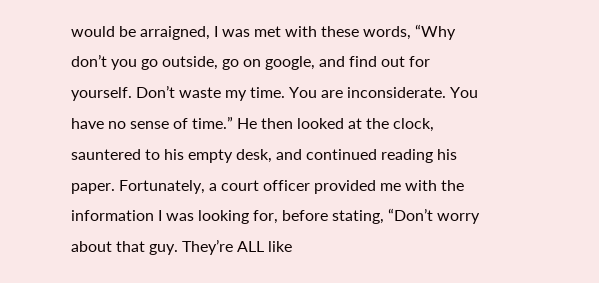would be arraigned, I was met with these words, “Why don’t you go outside, go on google, and find out for yourself. Don’t waste my time. You are inconsiderate. You have no sense of time.” He then looked at the clock, sauntered to his empty desk, and continued reading his paper. Fortunately, a court officer provided me with the information I was looking for, before stating, “Don’t worry about that guy. They’re ALL like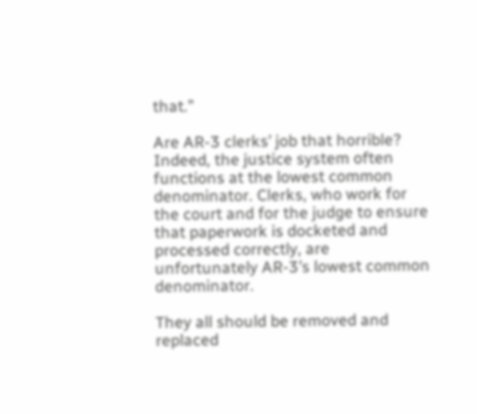that.”

Are AR-3 clerks’ job that horrible? Indeed, the justice system often functions at the lowest common denominator. Clerks, who work for the court and for the judge to ensure that paperwork is docketed and processed correctly, are unfortunately AR-3’s lowest common denominator.

They all should be removed and replaced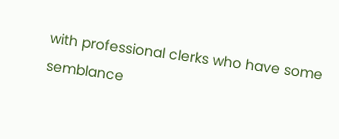with professional clerks who have some semblance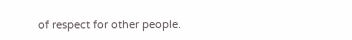of respect for other people.